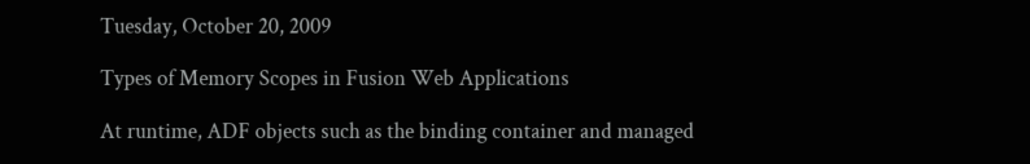Tuesday, October 20, 2009

Types of Memory Scopes in Fusion Web Applications

At runtime, ADF objects such as the binding container and managed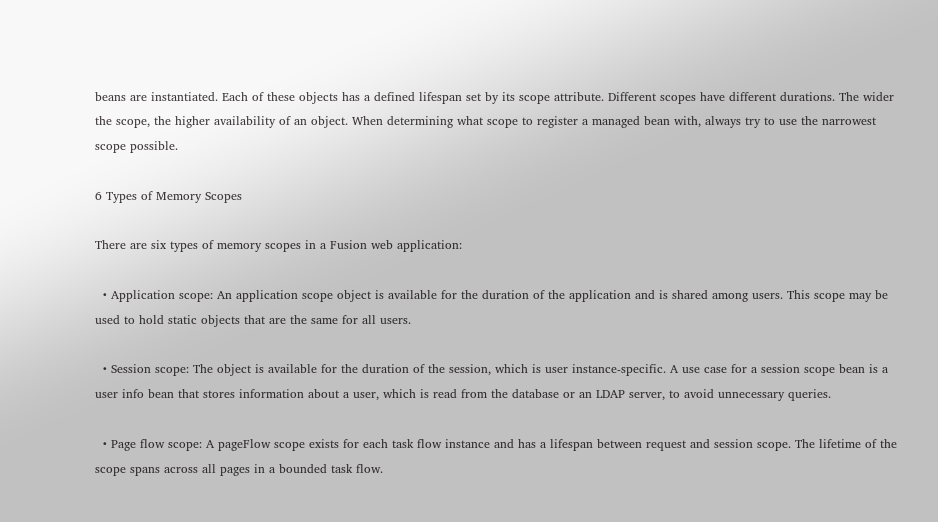beans are instantiated. Each of these objects has a defined lifespan set by its scope attribute. Different scopes have different durations. The wider the scope, the higher availability of an object. When determining what scope to register a managed bean with, always try to use the narrowest scope possible.

6 Types of Memory Scopes

There are six types of memory scopes in a Fusion web application:

  • Application scope: An application scope object is available for the duration of the application and is shared among users. This scope may be used to hold static objects that are the same for all users.

  • Session scope: The object is available for the duration of the session, which is user instance-specific. A use case for a session scope bean is a user info bean that stores information about a user, which is read from the database or an LDAP server, to avoid unnecessary queries.

  • Page flow scope: A pageFlow scope exists for each task flow instance and has a lifespan between request and session scope. The lifetime of the scope spans across all pages in a bounded task flow.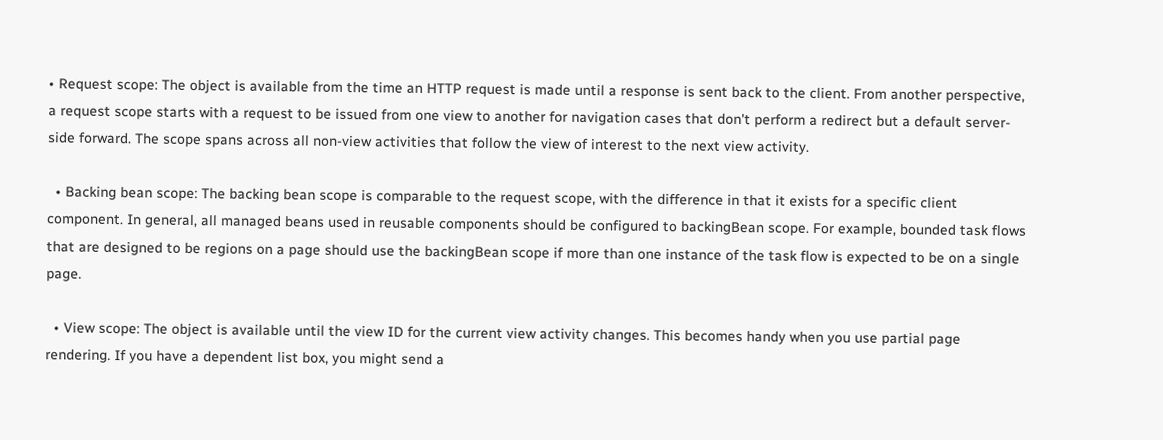• Request scope: The object is available from the time an HTTP request is made until a response is sent back to the client. From another perspective, a request scope starts with a request to be issued from one view to another for navigation cases that don't perform a redirect but a default server-side forward. The scope spans across all non-view activities that follow the view of interest to the next view activity.

  • Backing bean scope: The backing bean scope is comparable to the request scope, with the difference in that it exists for a specific client component. In general, all managed beans used in reusable components should be configured to backingBean scope. For example, bounded task flows that are designed to be regions on a page should use the backingBean scope if more than one instance of the task flow is expected to be on a single page.

  • View scope: The object is available until the view ID for the current view activity changes. This becomes handy when you use partial page rendering. If you have a dependent list box, you might send a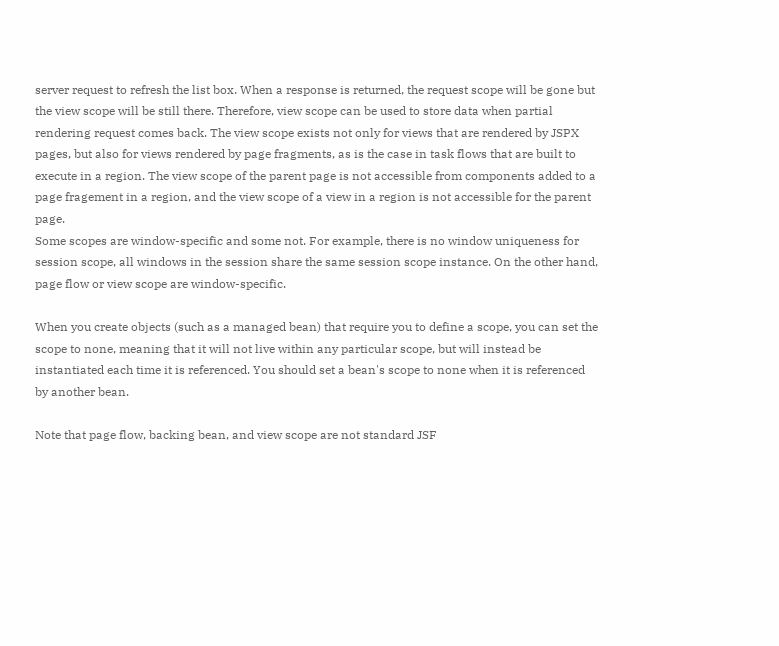server request to refresh the list box. When a response is returned, the request scope will be gone but the view scope will be still there. Therefore, view scope can be used to store data when partial rendering request comes back. The view scope exists not only for views that are rendered by JSPX pages, but also for views rendered by page fragments, as is the case in task flows that are built to execute in a region. The view scope of the parent page is not accessible from components added to a page fragement in a region, and the view scope of a view in a region is not accessible for the parent page.
Some scopes are window-specific and some not. For example, there is no window uniqueness for session scope, all windows in the session share the same session scope instance. On the other hand, page flow or view scope are window-specific.

When you create objects (such as a managed bean) that require you to define a scope, you can set the scope to none, meaning that it will not live within any particular scope, but will instead be instantiated each time it is referenced. You should set a bean's scope to none when it is referenced by another bean.

Note that page flow, backing bean, and view scope are not standard JSF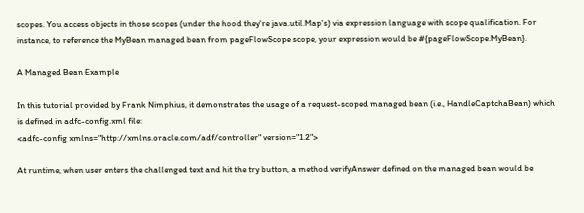scopes. You access objects in those scopes (under the hood they're java.util.Map's) via expression language with scope qualification. For instance, to reference the MyBean managed bean from pageFlowScope scope, your expression would be #{pageFlowScope.MyBean}.

A Managed Bean Example

In this tutorial provided by Frank Nimphius, it demonstrates the usage of a request-scoped managed bean (i.e., HandleCaptchaBean) which is defined in adfc-config.xml file:
<adfc-config xmlns="http://xmlns.oracle.com/adf/controller" version="1.2">

At runtime, when user enters the challenged text and hit the try button, a method verifyAnswer defined on the managed bean would be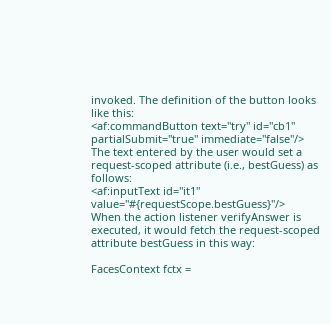invoked. The definition of the button looks like this:
<af:commandButton text="try" id="cb1"
partialSubmit="true" immediate="false"/>
The text entered by the user would set a request-scoped attribute (i.e., bestGuess) as follows:
<af:inputText id="it1" value="#{requestScope.bestGuess}"/>
When the action listener verifyAnswer is executed, it would fetch the request-scoped attribute bestGuess in this way:

FacesContext fctx =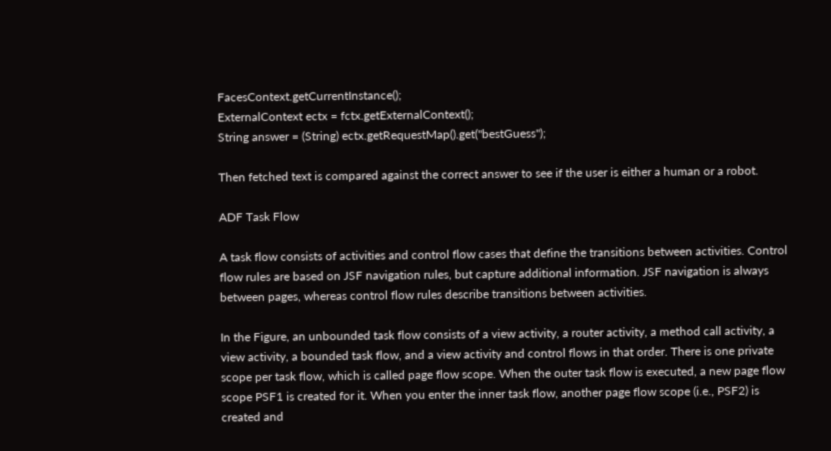FacesContext.getCurrentInstance();
ExternalContext ectx = fctx.getExternalContext();
String answer = (String) ectx.getRequestMap().get("bestGuess");

Then fetched text is compared against the correct answer to see if the user is either a human or a robot.

ADF Task Flow

A task flow consists of activities and control flow cases that define the transitions between activities. Control flow rules are based on JSF navigation rules, but capture additional information. JSF navigation is always between pages, whereas control flow rules describe transitions between activities.

In the Figure, an unbounded task flow consists of a view activity, a router activity, a method call activity, a view activity, a bounded task flow, and a view activity and control flows in that order. There is one private scope per task flow, which is called page flow scope. When the outer task flow is executed, a new page flow scope PSF1 is created for it. When you enter the inner task flow, another page flow scope (i.e., PSF2) is created and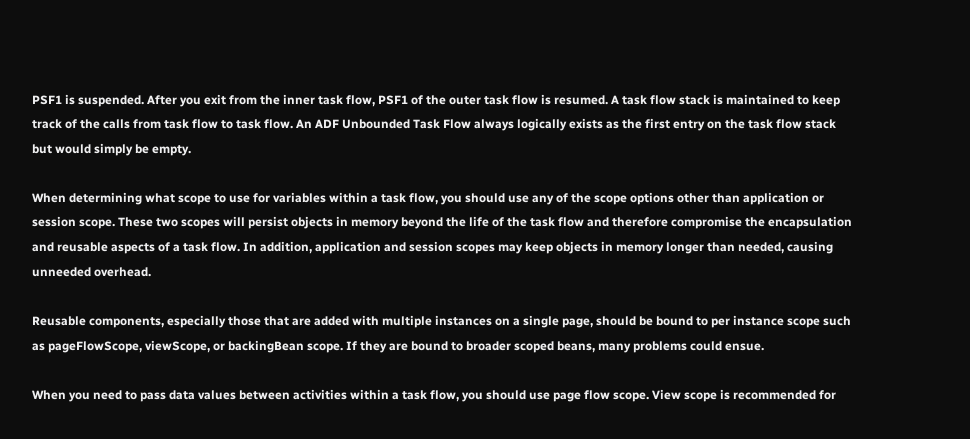PSF1 is suspended. After you exit from the inner task flow, PSF1 of the outer task flow is resumed. A task flow stack is maintained to keep track of the calls from task flow to task flow. An ADF Unbounded Task Flow always logically exists as the first entry on the task flow stack but would simply be empty.

When determining what scope to use for variables within a task flow, you should use any of the scope options other than application or session scope. These two scopes will persist objects in memory beyond the life of the task flow and therefore compromise the encapsulation and reusable aspects of a task flow. In addition, application and session scopes may keep objects in memory longer than needed, causing unneeded overhead.

Reusable components, especially those that are added with multiple instances on a single page, should be bound to per instance scope such as pageFlowScope, viewScope, or backingBean scope. If they are bound to broader scoped beans, many problems could ensue.

When you need to pass data values between activities within a task flow, you should use page flow scope. View scope is recommended for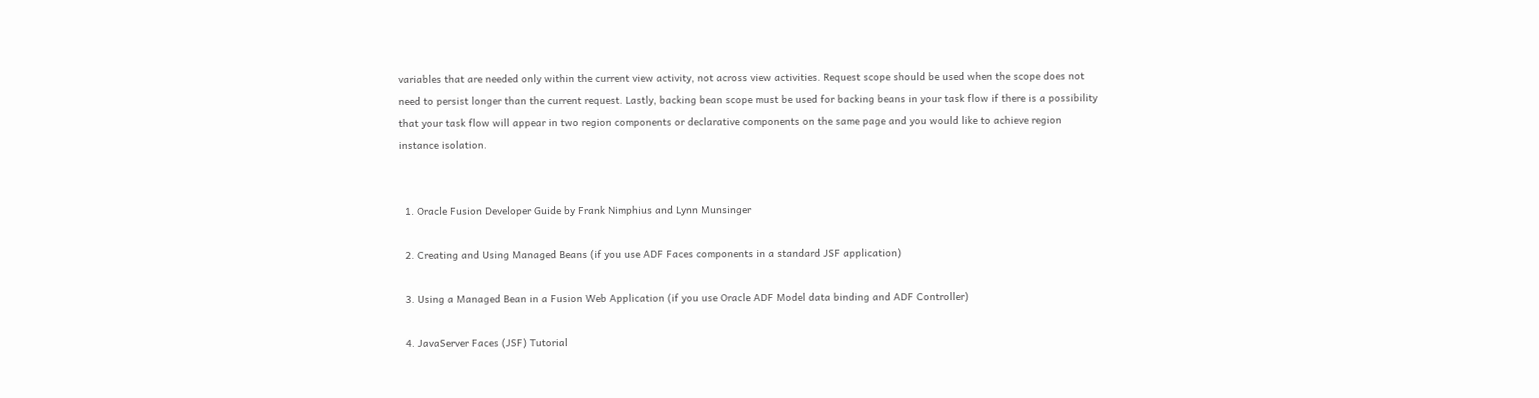variables that are needed only within the current view activity, not across view activities. Request scope should be used when the scope does not need to persist longer than the current request. Lastly, backing bean scope must be used for backing beans in your task flow if there is a possibility that your task flow will appear in two region components or declarative components on the same page and you would like to achieve region instance isolation.


  1. Oracle Fusion Developer Guide by Frank Nimphius and Lynn Munsinger

  2. Creating and Using Managed Beans (if you use ADF Faces components in a standard JSF application)

  3. Using a Managed Bean in a Fusion Web Application (if you use Oracle ADF Model data binding and ADF Controller)

  4. JavaServer Faces (JSF) Tutorial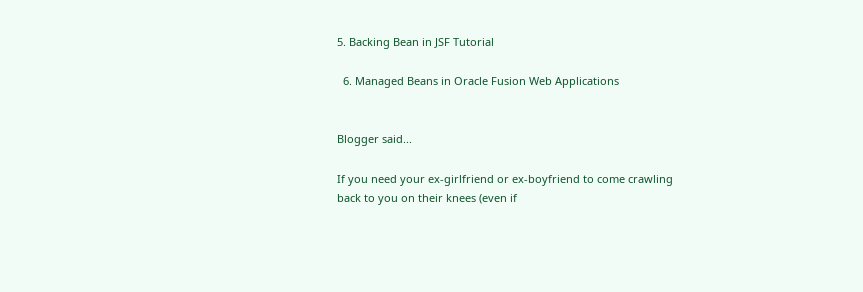5. Backing Bean in JSF Tutorial

  6. Managed Beans in Oracle Fusion Web Applications


Blogger said...

If you need your ex-girlfriend or ex-boyfriend to come crawling back to you on their knees (even if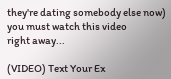they're dating somebody else now) you must watch this video
right away...

(VIDEO) Text Your Ex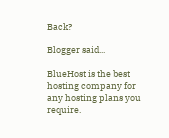Back?

Blogger said...

BlueHost is the best hosting company for any hosting plans you require.